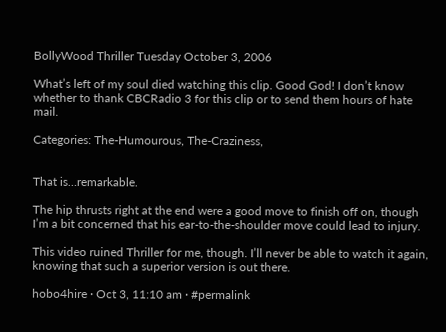BollyWood Thriller Tuesday October 3, 2006

What’s left of my soul died watching this clip. Good God! I don’t know whether to thank CBCRadio 3 for this clip or to send them hours of hate mail.

Categories: The-Humourous, The-Craziness,


That is…remarkable.

The hip thrusts right at the end were a good move to finish off on, though I’m a bit concerned that his ear-to-the-shoulder move could lead to injury.

This video ruined Thriller for me, though. I’ll never be able to watch it again, knowing that such a superior version is out there.

hobo4hire · Oct 3, 11:10 am · #permalink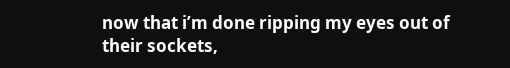now that i’m done ripping my eyes out of their sockets,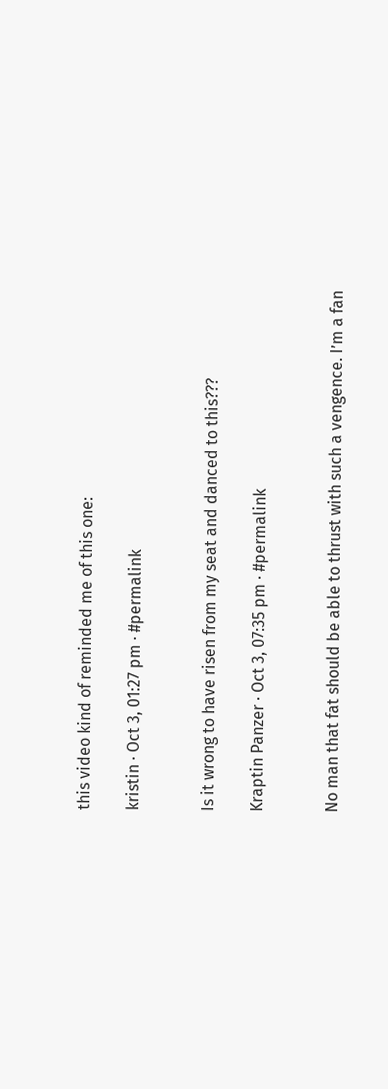this video kind of reminded me of this one:

kristin · Oct 3, 01:27 pm · #permalink


Is it wrong to have risen from my seat and danced to this???

Kraptin Panzer · Oct 3, 07:35 pm · #permalink


No man that fat should be able to thrust with such a vengence. I’m a fan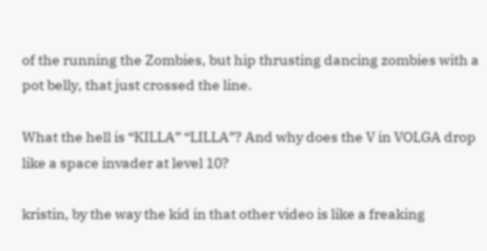of the running the Zombies, but hip thrusting dancing zombies with a pot belly, that just crossed the line.

What the hell is “KILLA” “LILLA”? And why does the V in VOLGA drop like a space invader at level 10?

kristin, by the way the kid in that other video is like a freaking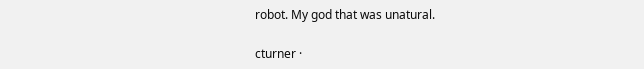robot. My god that was unatural.

cturner ·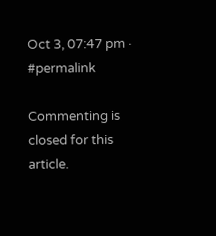Oct 3, 07:47 pm · #permalink

Commenting is closed for this article.